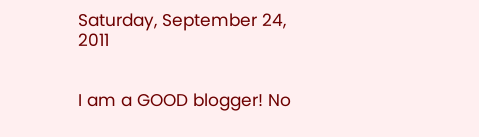Saturday, September 24, 2011


I am a GOOD blogger! No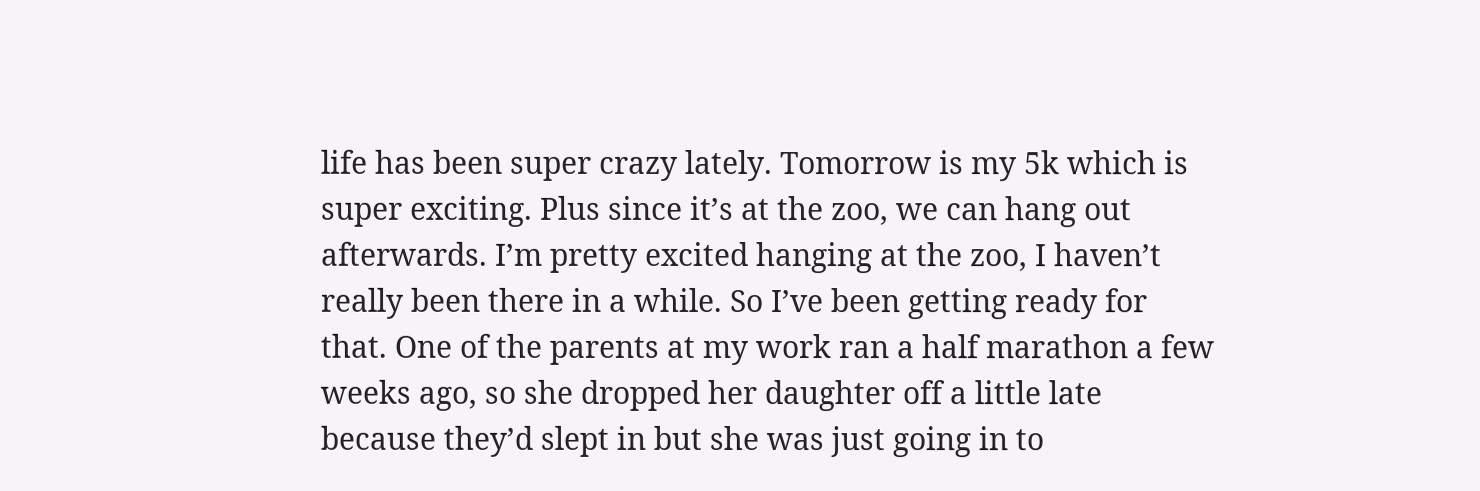life has been super crazy lately. Tomorrow is my 5k which is super exciting. Plus since it’s at the zoo, we can hang out afterwards. I’m pretty excited hanging at the zoo, I haven’t really been there in a while. So I’ve been getting ready for that. One of the parents at my work ran a half marathon a few weeks ago, so she dropped her daughter off a little late because they’d slept in but she was just going in to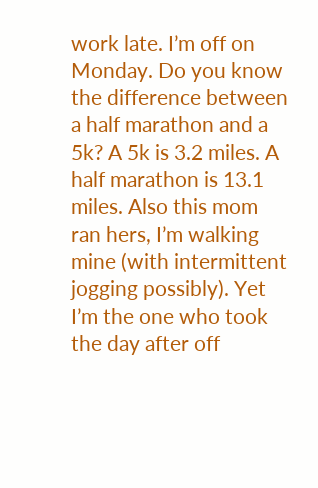work late. I’m off on Monday. Do you know the difference between a half marathon and a 5k? A 5k is 3.2 miles. A half marathon is 13.1 miles. Also this mom ran hers, I’m walking mine (with intermittent jogging possibly). Yet I’m the one who took the day after off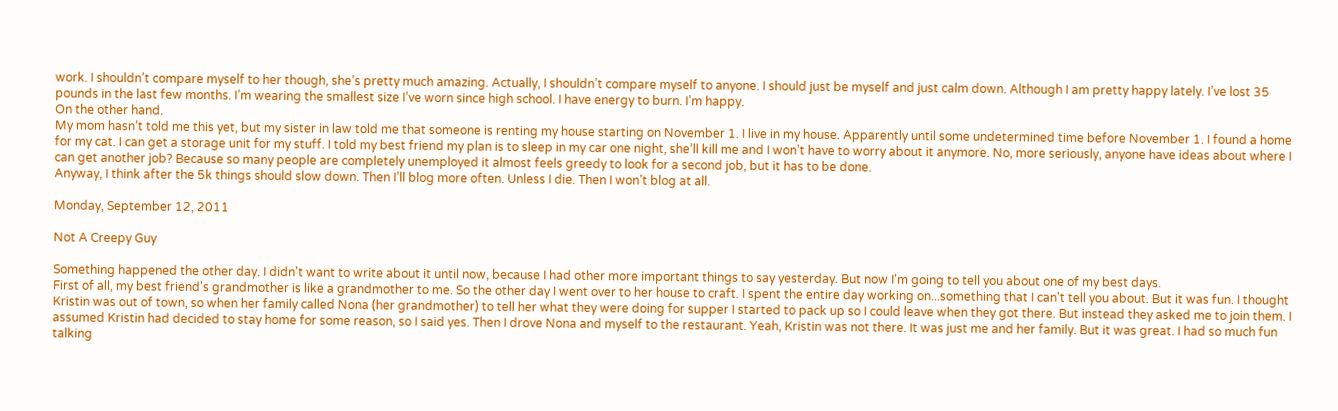work. I shouldn’t compare myself to her though, she’s pretty much amazing. Actually, I shouldn’t compare myself to anyone. I should just be myself and just calm down. Although I am pretty happy lately. I’ve lost 35 pounds in the last few months. I’m wearing the smallest size I’ve worn since high school. I have energy to burn. I’m happy.
On the other hand.
My mom hasn’t told me this yet, but my sister in law told me that someone is renting my house starting on November 1. I live in my house. Apparently until some undetermined time before November 1. I found a home for my cat. I can get a storage unit for my stuff. I told my best friend my plan is to sleep in my car one night, she’ll kill me and I won’t have to worry about it anymore. No, more seriously, anyone have ideas about where I can get another job? Because so many people are completely unemployed it almost feels greedy to look for a second job, but it has to be done.
Anyway, I think after the 5k things should slow down. Then I’ll blog more often. Unless I die. Then I won’t blog at all.

Monday, September 12, 2011

Not A Creepy Guy

Something happened the other day. I didn't want to write about it until now, because I had other more important things to say yesterday. But now I'm going to tell you about one of my best days.
First of all, my best friend's grandmother is like a grandmother to me. So the other day I went over to her house to craft. I spent the entire day working on...something that I can't tell you about. But it was fun. I thought Kristin was out of town, so when her family called Nona (her grandmother) to tell her what they were doing for supper I started to pack up so I could leave when they got there. But instead they asked me to join them. I assumed Kristin had decided to stay home for some reason, so I said yes. Then I drove Nona and myself to the restaurant. Yeah, Kristin was not there. It was just me and her family. But it was great. I had so much fun talking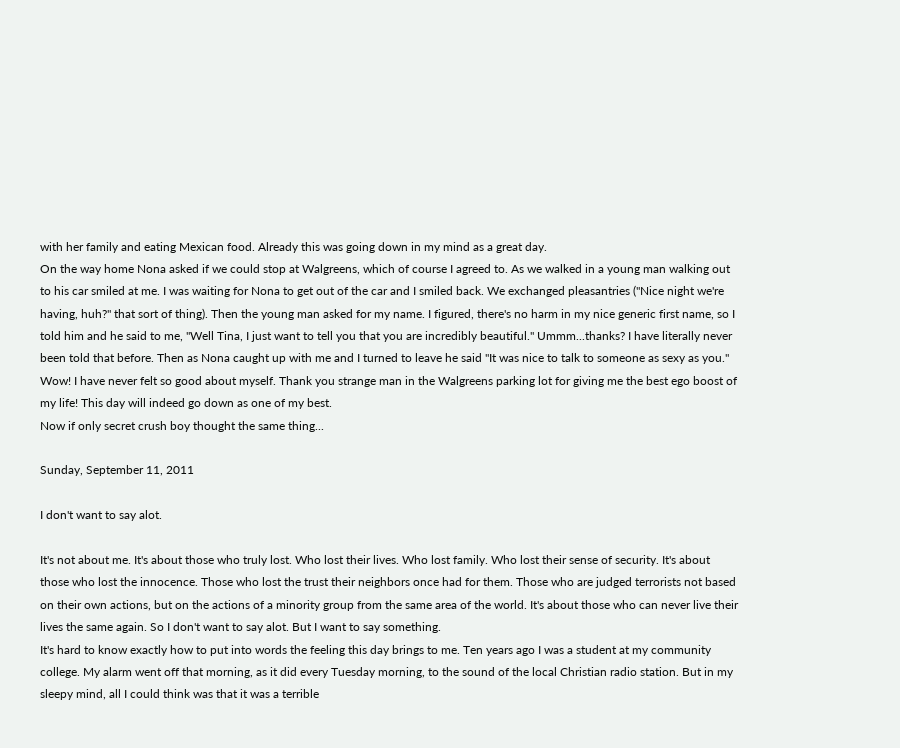with her family and eating Mexican food. Already this was going down in my mind as a great day.
On the way home Nona asked if we could stop at Walgreens, which of course I agreed to. As we walked in a young man walking out to his car smiled at me. I was waiting for Nona to get out of the car and I smiled back. We exchanged pleasantries ("Nice night we're having, huh?" that sort of thing). Then the young man asked for my name. I figured, there's no harm in my nice generic first name, so I told him and he said to me, "Well Tina, I just want to tell you that you are incredibly beautiful." Ummm...thanks? I have literally never been told that before. Then as Nona caught up with me and I turned to leave he said "It was nice to talk to someone as sexy as you." Wow! I have never felt so good about myself. Thank you strange man in the Walgreens parking lot for giving me the best ego boost of my life! This day will indeed go down as one of my best.
Now if only secret crush boy thought the same thing...

Sunday, September 11, 2011

I don't want to say alot.

It's not about me. It's about those who truly lost. Who lost their lives. Who lost family. Who lost their sense of security. It's about those who lost the innocence. Those who lost the trust their neighbors once had for them. Those who are judged terrorists not based on their own actions, but on the actions of a minority group from the same area of the world. It's about those who can never live their lives the same again. So I don't want to say alot. But I want to say something.
It's hard to know exactly how to put into words the feeling this day brings to me. Ten years ago I was a student at my community college. My alarm went off that morning, as it did every Tuesday morning, to the sound of the local Christian radio station. But in my sleepy mind, all I could think was that it was a terrible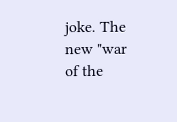joke. The new "war of the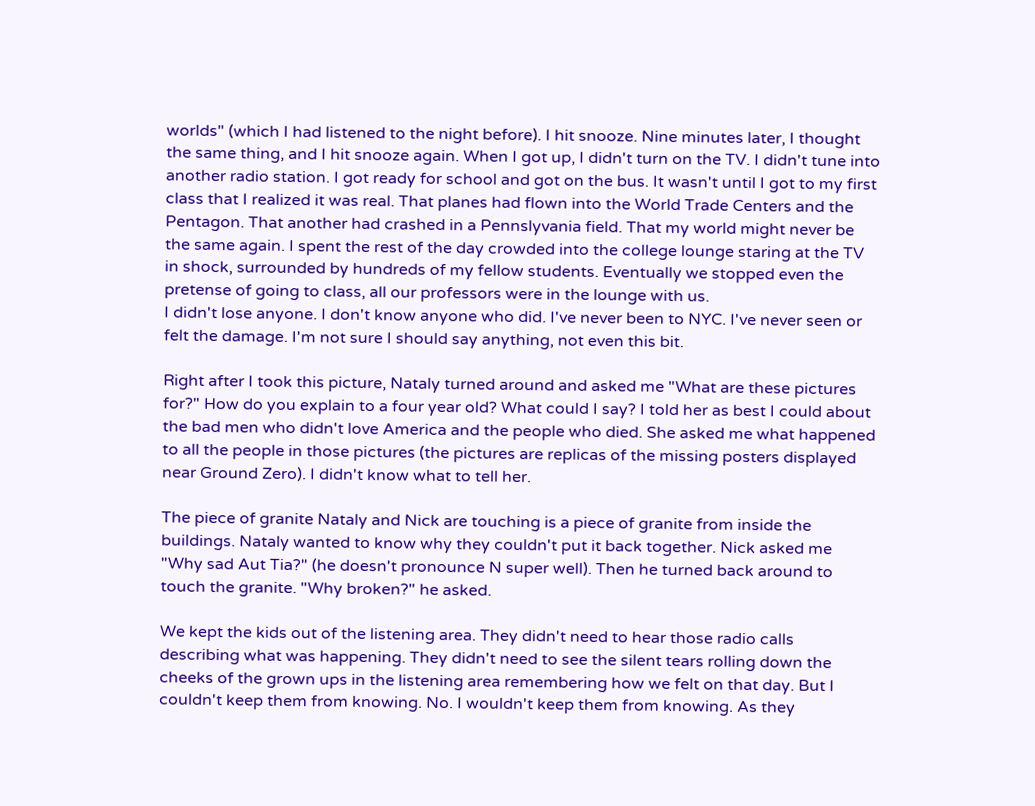worlds" (which I had listened to the night before). I hit snooze. Nine minutes later, I thought the same thing, and I hit snooze again. When I got up, I didn't turn on the TV. I didn't tune into another radio station. I got ready for school and got on the bus. It wasn't until I got to my first class that I realized it was real. That planes had flown into the World Trade Centers and the Pentagon. That another had crashed in a Pennslyvania field. That my world might never be the same again. I spent the rest of the day crowded into the college lounge staring at the TV in shock, surrounded by hundreds of my fellow students. Eventually we stopped even the pretense of going to class, all our professors were in the lounge with us.
I didn't lose anyone. I don't know anyone who did. I've never been to NYC. I've never seen or felt the damage. I'm not sure I should say anything, not even this bit.

Right after I took this picture, Nataly turned around and asked me "What are these pictures for?" How do you explain to a four year old? What could I say? I told her as best I could about the bad men who didn't love America and the people who died. She asked me what happened to all the people in those pictures (the pictures are replicas of the missing posters displayed near Ground Zero). I didn't know what to tell her.

The piece of granite Nataly and Nick are touching is a piece of granite from inside the buildings. Nataly wanted to know why they couldn't put it back together. Nick asked me "Why sad Aut Tia?" (he doesn't pronounce N super well). Then he turned back around to touch the granite. "Why broken?" he asked.

We kept the kids out of the listening area. They didn't need to hear those radio calls describing what was happening. They didn't need to see the silent tears rolling down the cheeks of the grown ups in the listening area remembering how we felt on that day. But I couldn't keep them from knowing. No. I wouldn't keep them from knowing. As they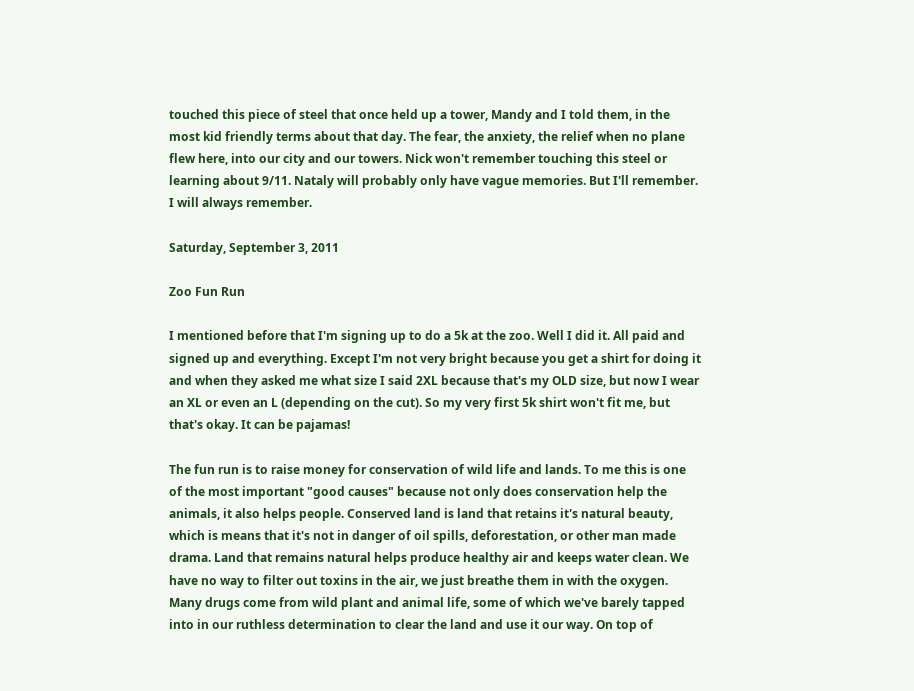touched this piece of steel that once held up a tower, Mandy and I told them, in the most kid friendly terms about that day. The fear, the anxiety, the relief when no plane flew here, into our city and our towers. Nick won't remember touching this steel or learning about 9/11. Nataly will probably only have vague memories. But I'll remember. I will always remember.

Saturday, September 3, 2011

Zoo Fun Run

I mentioned before that I'm signing up to do a 5k at the zoo. Well I did it. All paid and signed up and everything. Except I'm not very bright because you get a shirt for doing it and when they asked me what size I said 2XL because that's my OLD size, but now I wear an XL or even an L (depending on the cut). So my very first 5k shirt won't fit me, but that's okay. It can be pajamas!

The fun run is to raise money for conservation of wild life and lands. To me this is one of the most important "good causes" because not only does conservation help the animals, it also helps people. Conserved land is land that retains it's natural beauty, which is means that it's not in danger of oil spills, deforestation, or other man made drama. Land that remains natural helps produce healthy air and keeps water clean. We have no way to filter out toxins in the air, we just breathe them in with the oxygen. Many drugs come from wild plant and animal life, some of which we've barely tapped into in our ruthless determination to clear the land and use it our way. On top of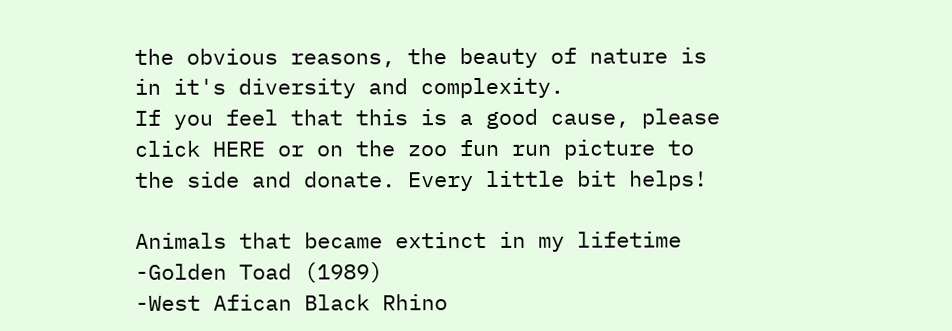the obvious reasons, the beauty of nature is in it's diversity and complexity.
If you feel that this is a good cause, please click HERE or on the zoo fun run picture to the side and donate. Every little bit helps!

Animals that became extinct in my lifetime
-Golden Toad (1989)
-West Afican Black Rhino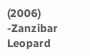(2006)
-Zanzibar Leopard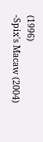(1996)
-Spix's Macaw (2004)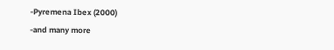-Pyremena Ibex (2000)
-and many more